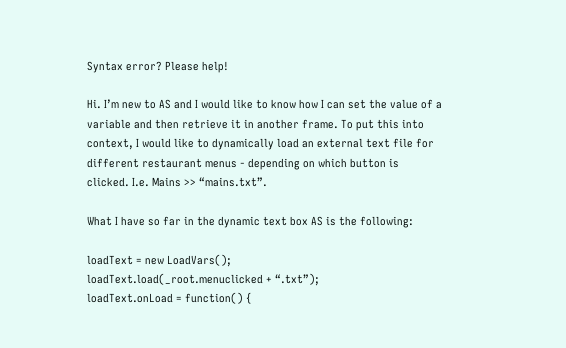Syntax error? Please help!

Hi. I’m new to AS and I would like to know how I can set the value of a variable and then retrieve it in another frame. To put this into context, I would like to dynamically load an external text file for different restaurant menus - depending on which button is clicked. I.e. Mains >> “mains.txt”.

What I have so far in the dynamic text box AS is the following:

loadText = new LoadVars();
loadText.load(_root.menuclicked + “.txt”);
loadText.onLoad = function() {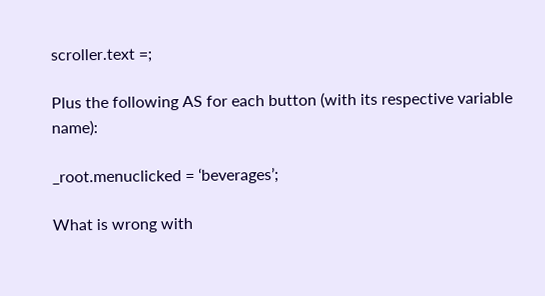scroller.text =;

Plus the following AS for each button (with its respective variable name):

_root.menuclicked = ‘beverages’;

What is wrong with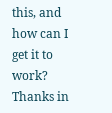this, and how can I get it to work? Thanks in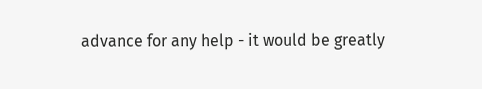advance for any help - it would be greatly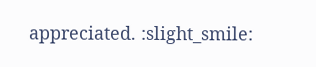appreciated. :slight_smile: